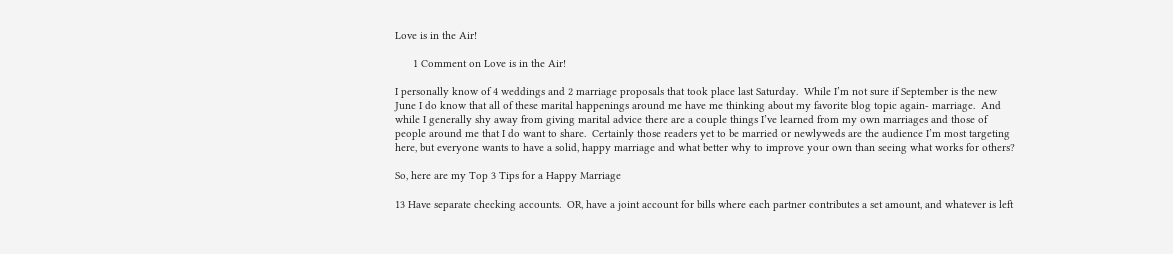Love is in the Air!

      1 Comment on Love is in the Air!

I personally know of 4 weddings and 2 marriage proposals that took place last Saturday.  While I’m not sure if September is the new June I do know that all of these marital happenings around me have me thinking about my favorite blog topic again- marriage.  And while I generally shy away from giving marital advice there are a couple things I’ve learned from my own marriages and those of people around me that I do want to share.  Certainly those readers yet to be married or newlyweds are the audience I’m most targeting here, but everyone wants to have a solid, happy marriage and what better why to improve your own than seeing what works for others?

So, here are my Top 3 Tips for a Happy Marriage

13 Have separate checking accounts.  OR, have a joint account for bills where each partner contributes a set amount, and whatever is left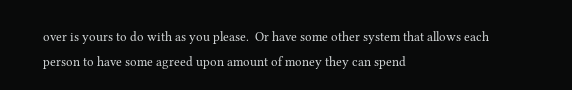over is yours to do with as you please.  Or have some other system that allows each person to have some agreed upon amount of money they can spend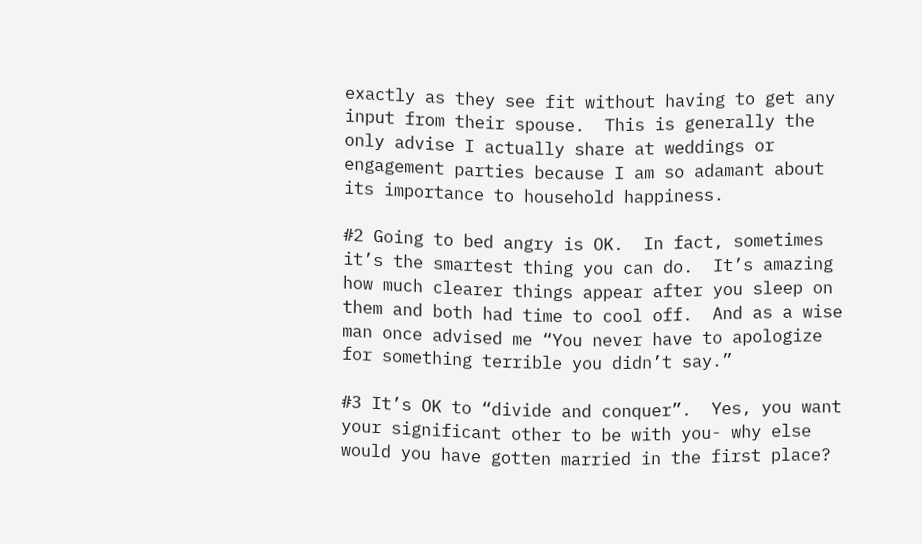exactly as they see fit without having to get any input from their spouse.  This is generally the only advise I actually share at weddings or engagement parties because I am so adamant about its importance to household happiness.

#2 Going to bed angry is OK.  In fact, sometimes it’s the smartest thing you can do.  It’s amazing how much clearer things appear after you sleep on them and both had time to cool off.  And as a wise man once advised me “You never have to apologize for something terrible you didn’t say.”

#3 It’s OK to “divide and conquer”.  Yes, you want your significant other to be with you- why else would you have gotten married in the first place?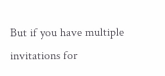But if you have multiple invitations for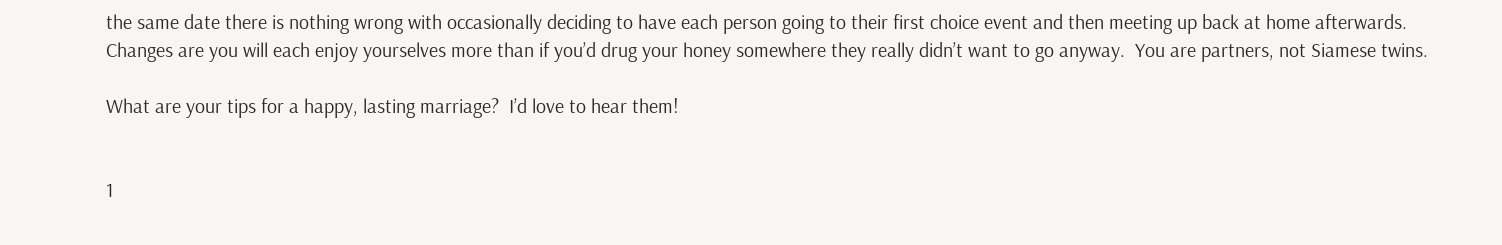the same date there is nothing wrong with occasionally deciding to have each person going to their first choice event and then meeting up back at home afterwards.  Changes are you will each enjoy yourselves more than if you’d drug your honey somewhere they really didn’t want to go anyway.  You are partners, not Siamese twins.

What are your tips for a happy, lasting marriage?  I’d love to hear them!


1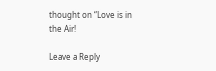thought on “Love is in the Air!

Leave a Reply